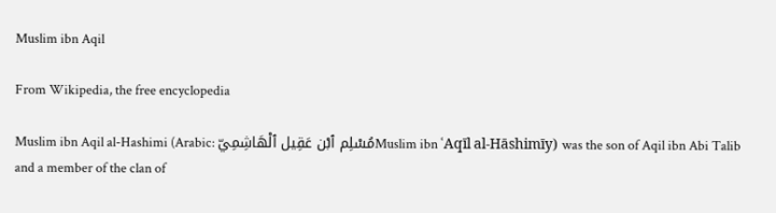Muslim ibn Aqil

From Wikipedia, the free encyclopedia

Muslim ibn Aqil al-Hashimi (Arabic: مُسْلِم ٱبْن عَقِيل ٱلْهَاشِمِيّMuslim ibn ʿAqīl al-Hāshimīy) was the son of Aqil ibn Abi Talib and a member of the clan of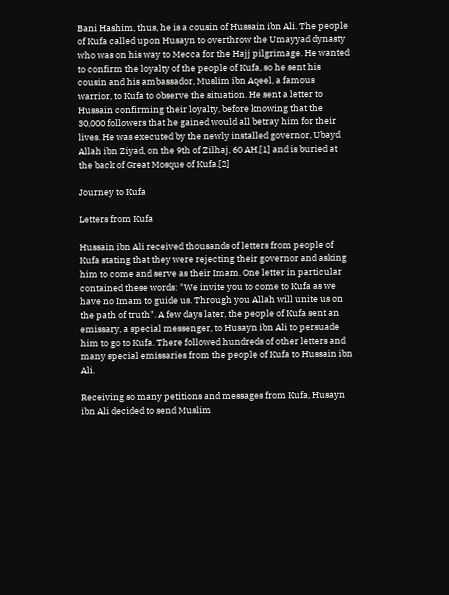Bani Hashim, thus, he is a cousin of Hussain ibn Ali. The people of Kufa called upon Husayn to overthrow the Umayyad dynasty who was on his way to Mecca for the Hajj pilgrimage. He wanted to confirm the loyalty of the people of Kufa, so he sent his cousin and his ambassador, Muslim ibn Aqeel, a famous warrior, to Kufa to observe the situation. He sent a letter to Hussain confirming their loyalty, before knowing that the 30,000 followers that he gained would all betray him for their lives. He was executed by the newly installed governor, Ubayd Allah ibn Ziyad, on the 9th of Zilhaj, 60 AH,[1] and is buried at the back of Great Mosque of Kufa.[2]

Journey to Kufa

Letters from Kufa

Hussain ibn Ali received thousands of letters from people of Kufa stating that they were rejecting their governor and asking him to come and serve as their Imam. One letter in particular contained these words: "We invite you to come to Kufa as we have no Imam to guide us. Through you Allah will unite us on the path of truth". A few days later, the people of Kufa sent an emissary, a special messenger, to Husayn ibn Ali to persuade him to go to Kufa. There followed hundreds of other letters and many special emissaries from the people of Kufa to Hussain ibn Ali.

Receiving so many petitions and messages from Kufa, Husayn ibn Ali decided to send Muslim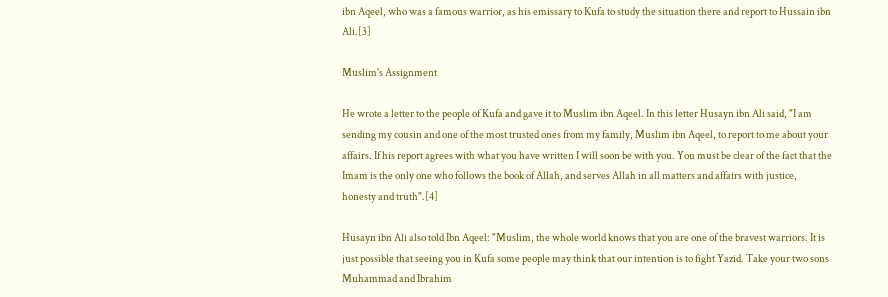ibn Aqeel, who was a famous warrior, as his emissary to Kufa to study the situation there and report to Hussain ibn Ali.[3]

Muslim's Assignment

He wrote a letter to the people of Kufa and gave it to Muslim ibn Aqeel. In this letter Husayn ibn Ali said, "I am sending my cousin and one of the most trusted ones from my family, Muslim ibn Aqeel, to report to me about your affairs. If his report agrees with what you have written I will soon be with you. You must be clear of the fact that the Imam is the only one who follows the book of Allah, and serves Allah in all matters and affairs with justice, honesty and truth".[4]

Husayn ibn Ali also told Ibn Aqeel: "Muslim, the whole world knows that you are one of the bravest warriors. It is just possible that seeing you in Kufa some people may think that our intention is to fight Yazid. Take your two sons Muhammad and Ibrahim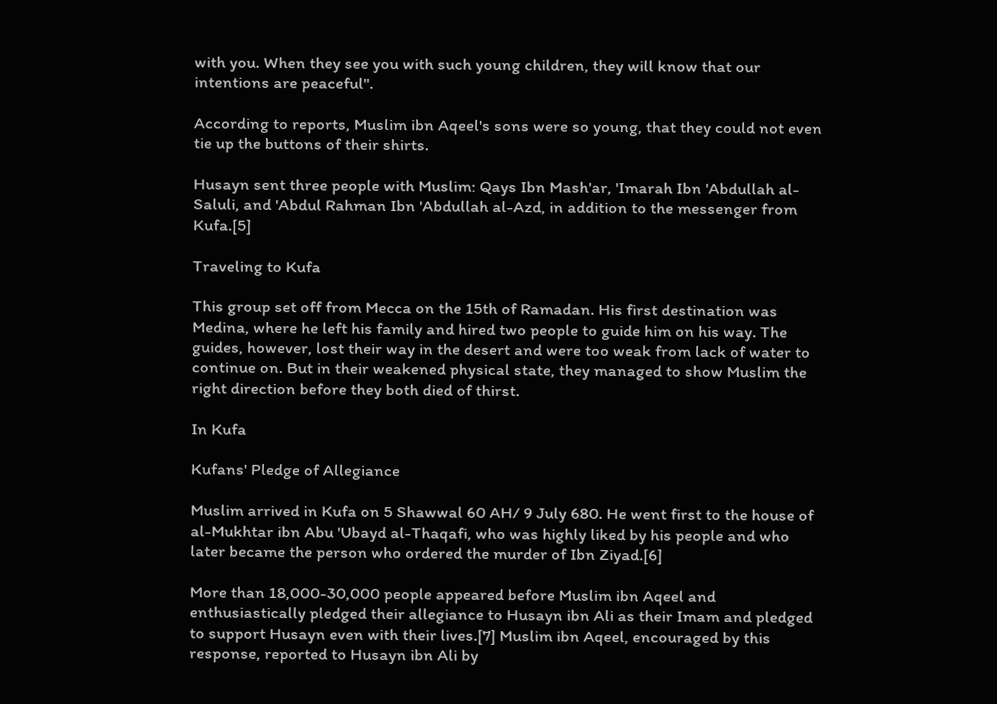with you. When they see you with such young children, they will know that our intentions are peaceful".

According to reports, Muslim ibn Aqeel's sons were so young, that they could not even tie up the buttons of their shirts.

Husayn sent three people with Muslim: Qays Ibn Mash'ar, 'Imarah Ibn 'Abdullah al-Saluli, and 'Abdul Rahman Ibn 'Abdullah al-Azd, in addition to the messenger from Kufa.[5]

Traveling to Kufa

This group set off from Mecca on the 15th of Ramadan. His first destination was Medina, where he left his family and hired two people to guide him on his way. The guides, however, lost their way in the desert and were too weak from lack of water to continue on. But in their weakened physical state, they managed to show Muslim the right direction before they both died of thirst.

In Kufa

Kufans' Pledge of Allegiance

Muslim arrived in Kufa on 5 Shawwal 60 AH/ 9 July 680. He went first to the house of al-Mukhtar ibn Abu 'Ubayd al-Thaqafi, who was highly liked by his people and who later became the person who ordered the murder of Ibn Ziyad.[6]

More than 18,000-30,000 people appeared before Muslim ibn Aqeel and enthusiastically pledged their allegiance to Husayn ibn Ali as their Imam and pledged to support Husayn even with their lives.[7] Muslim ibn Aqeel, encouraged by this response, reported to Husayn ibn Ali by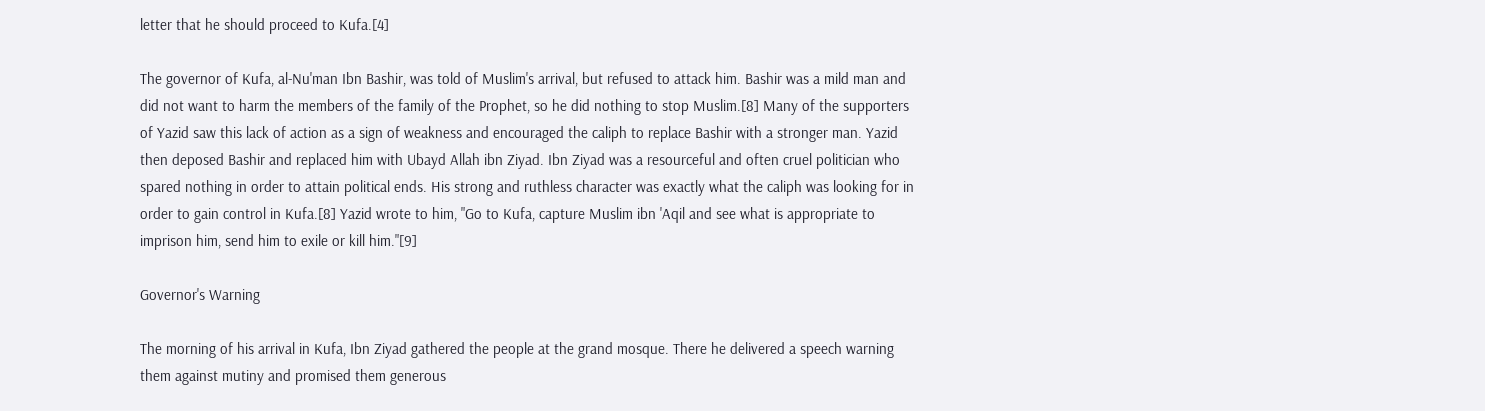letter that he should proceed to Kufa.[4]

The governor of Kufa, al-Nu'man Ibn Bashir, was told of Muslim's arrival, but refused to attack him. Bashir was a mild man and did not want to harm the members of the family of the Prophet, so he did nothing to stop Muslim.[8] Many of the supporters of Yazid saw this lack of action as a sign of weakness and encouraged the caliph to replace Bashir with a stronger man. Yazid then deposed Bashir and replaced him with Ubayd Allah ibn Ziyad. Ibn Ziyad was a resourceful and often cruel politician who spared nothing in order to attain political ends. His strong and ruthless character was exactly what the caliph was looking for in order to gain control in Kufa.[8] Yazid wrote to him, "Go to Kufa, capture Muslim ibn 'Aqil and see what is appropriate to imprison him, send him to exile or kill him."[9]

Governor's Warning

The morning of his arrival in Kufa, Ibn Ziyad gathered the people at the grand mosque. There he delivered a speech warning them against mutiny and promised them generous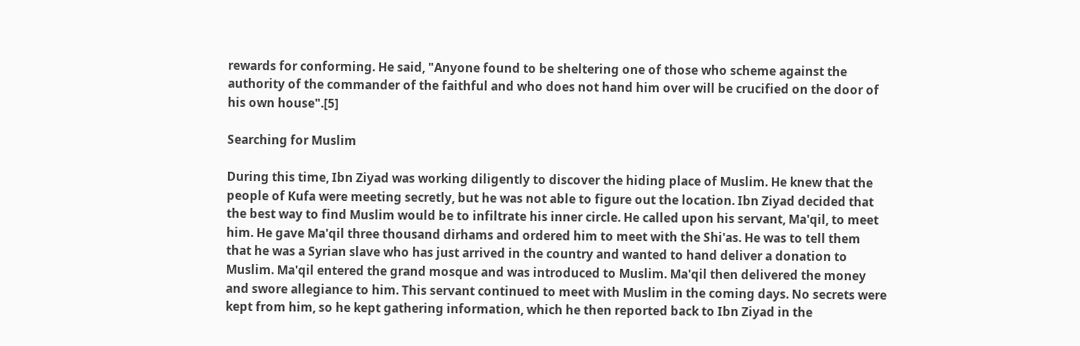rewards for conforming. He said, "Anyone found to be sheltering one of those who scheme against the authority of the commander of the faithful and who does not hand him over will be crucified on the door of his own house".[5]

Searching for Muslim

During this time, Ibn Ziyad was working diligently to discover the hiding place of Muslim. He knew that the people of Kufa were meeting secretly, but he was not able to figure out the location. Ibn Ziyad decided that the best way to find Muslim would be to infiltrate his inner circle. He called upon his servant, Ma'qil, to meet him. He gave Ma'qil three thousand dirhams and ordered him to meet with the Shi'as. He was to tell them that he was a Syrian slave who has just arrived in the country and wanted to hand deliver a donation to Muslim. Ma'qil entered the grand mosque and was introduced to Muslim. Ma'qil then delivered the money and swore allegiance to him. This servant continued to meet with Muslim in the coming days. No secrets were kept from him, so he kept gathering information, which he then reported back to Ibn Ziyad in the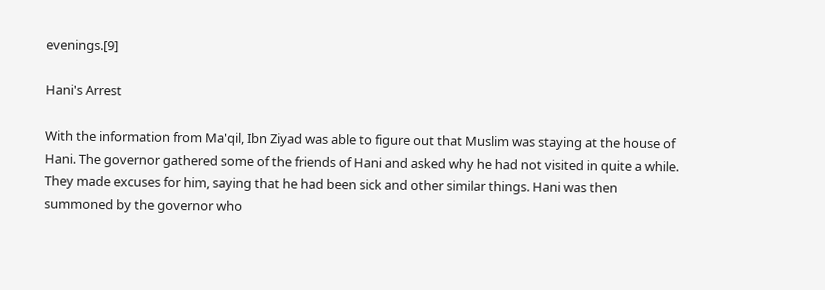evenings.[9]

Hani's Arrest

With the information from Ma'qil, Ibn Ziyad was able to figure out that Muslim was staying at the house of Hani. The governor gathered some of the friends of Hani and asked why he had not visited in quite a while. They made excuses for him, saying that he had been sick and other similar things. Hani was then summoned by the governor who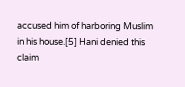accused him of harboring Muslim in his house.[5] Hani denied this claim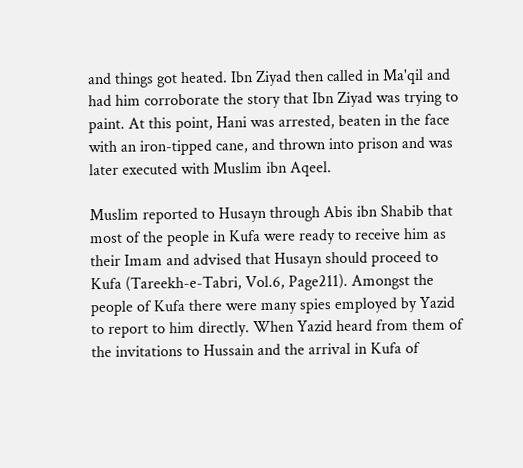and things got heated. Ibn Ziyad then called in Ma'qil and had him corroborate the story that Ibn Ziyad was trying to paint. At this point, Hani was arrested, beaten in the face with an iron-tipped cane, and thrown into prison and was later executed with Muslim ibn Aqeel.

Muslim reported to Husayn through Abis ibn Shabib that most of the people in Kufa were ready to receive him as their Imam and advised that Husayn should proceed to Kufa (Tareekh-e-Tabri, Vol.6, Page211). Amongst the people of Kufa there were many spies employed by Yazid to report to him directly. When Yazid heard from them of the invitations to Hussain and the arrival in Kufa of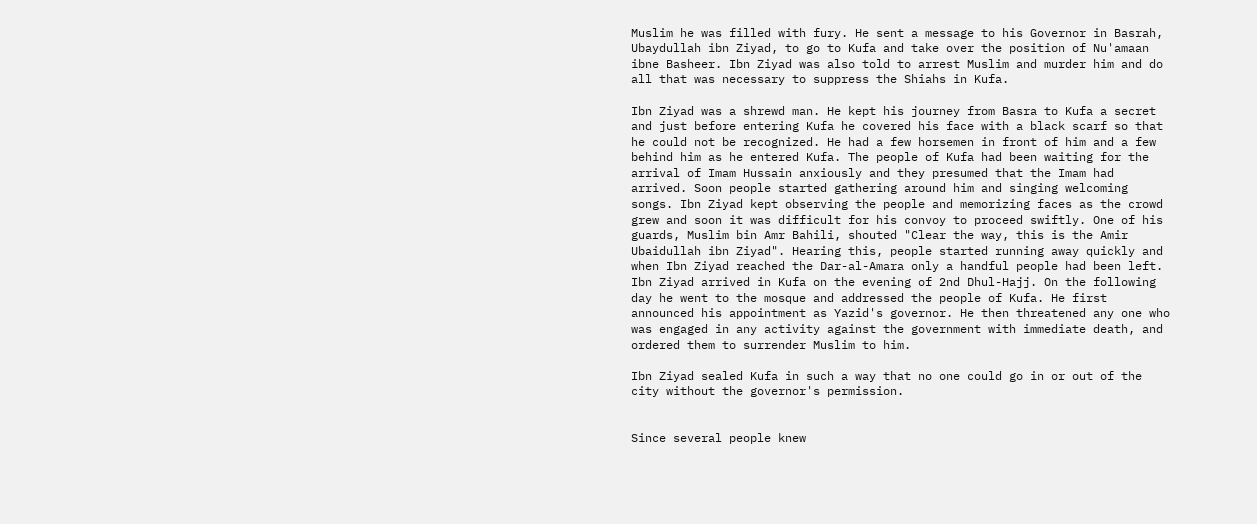Muslim he was filled with fury. He sent a message to his Governor in Basrah, Ubaydullah ibn Ziyad, to go to Kufa and take over the position of Nu'amaan ibne Basheer. Ibn Ziyad was also told to arrest Muslim and murder him and do all that was necessary to suppress the Shiahs in Kufa.

Ibn Ziyad was a shrewd man. He kept his journey from Basra to Kufa a secret and just before entering Kufa he covered his face with a black scarf so that he could not be recognized. He had a few horsemen in front of him and a few behind him as he entered Kufa. The people of Kufa had been waiting for the arrival of Imam Hussain anxiously and they presumed that the Imam had arrived. Soon people started gathering around him and singing welcoming songs. Ibn Ziyad kept observing the people and memorizing faces as the crowd grew and soon it was difficult for his convoy to proceed swiftly. One of his guards, Muslim bin Amr Bahili, shouted "Clear the way, this is the Amir Ubaidullah ibn Ziyad". Hearing this, people started running away quickly and when Ibn Ziyad reached the Dar-al-Amara only a handful people had been left. Ibn Ziyad arrived in Kufa on the evening of 2nd Dhul-Hajj. On the following day he went to the mosque and addressed the people of Kufa. He first announced his appointment as Yazid's governor. He then threatened any one who was engaged in any activity against the government with immediate death, and ordered them to surrender Muslim to him.

Ibn Ziyad sealed Kufa in such a way that no one could go in or out of the city without the governor's permission.


Since several people knew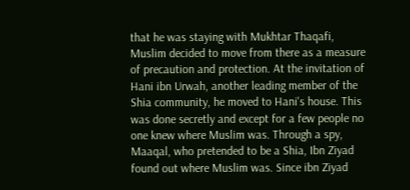that he was staying with Mukhtar Thaqafi, Muslim decided to move from there as a measure of precaution and protection. At the invitation of Hani ibn Urwah, another leading member of the Shia community, he moved to Hani's house. This was done secretly and except for a few people no one knew where Muslim was. Through a spy, Maaqal, who pretended to be a Shia, Ibn Ziyad found out where Muslim was. Since ibn Ziyad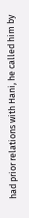had prior relations with Hani, he called him by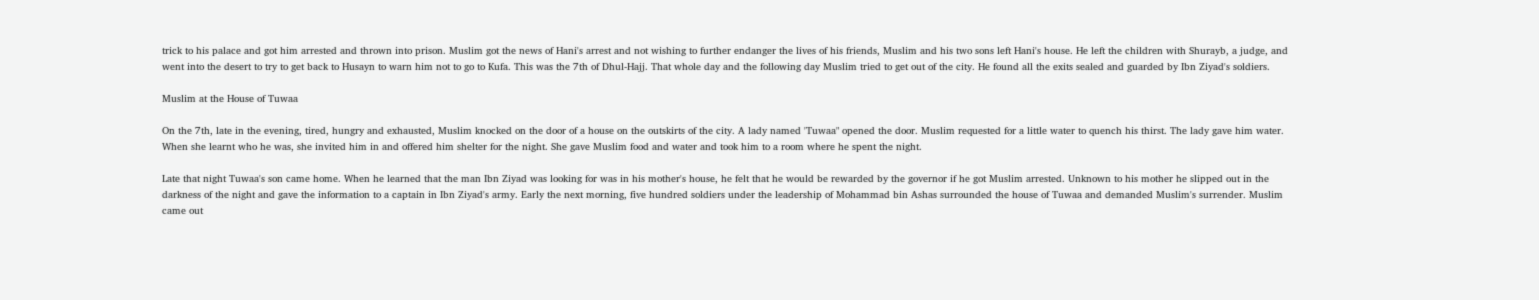trick to his palace and got him arrested and thrown into prison. Muslim got the news of Hani's arrest and not wishing to further endanger the lives of his friends, Muslim and his two sons left Hani's house. He left the children with Shurayb, a judge, and went into the desert to try to get back to Husayn to warn him not to go to Kufa. This was the 7th of Dhul-Hajj. That whole day and the following day Muslim tried to get out of the city. He found all the exits sealed and guarded by Ibn Ziyad's soldiers.

Muslim at the House of Tuwaa

On the 7th, late in the evening, tired, hungry and exhausted, Muslim knocked on the door of a house on the outskirts of the city. A lady named 'Tuwaa" opened the door. Muslim requested for a little water to quench his thirst. The lady gave him water. When she learnt who he was, she invited him in and offered him shelter for the night. She gave Muslim food and water and took him to a room where he spent the night.

Late that night Tuwaa's son came home. When he learned that the man Ibn Ziyad was looking for was in his mother's house, he felt that he would be rewarded by the governor if he got Muslim arrested. Unknown to his mother he slipped out in the darkness of the night and gave the information to a captain in Ibn Ziyad's army. Early the next morning, five hundred soldiers under the leadership of Mohammad bin Ashas surrounded the house of Tuwaa and demanded Muslim's surrender. Muslim came out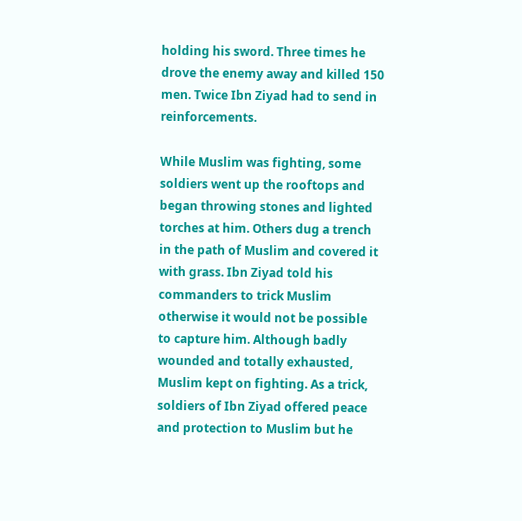holding his sword. Three times he drove the enemy away and killed 150 men. Twice Ibn Ziyad had to send in reinforcements.

While Muslim was fighting, some soldiers went up the rooftops and began throwing stones and lighted torches at him. Others dug a trench in the path of Muslim and covered it with grass. Ibn Ziyad told his commanders to trick Muslim otherwise it would not be possible to capture him. Although badly wounded and totally exhausted, Muslim kept on fighting. As a trick, soldiers of Ibn Ziyad offered peace and protection to Muslim but he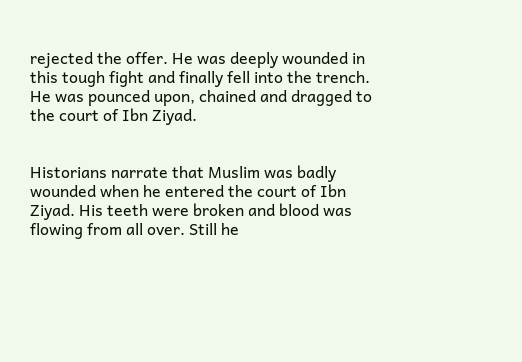rejected the offer. He was deeply wounded in this tough fight and finally fell into the trench. He was pounced upon, chained and dragged to the court of Ibn Ziyad.


Historians narrate that Muslim was badly wounded when he entered the court of Ibn Ziyad. His teeth were broken and blood was flowing from all over. Still he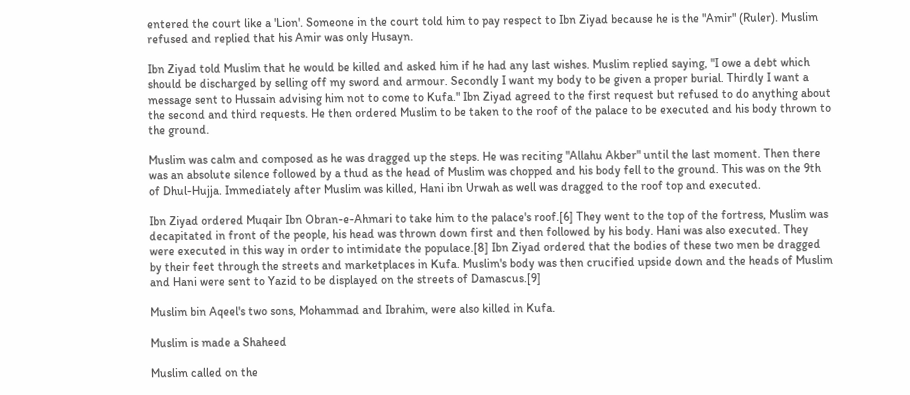entered the court like a 'Lion'. Someone in the court told him to pay respect to Ibn Ziyad because he is the "Amir" (Ruler). Muslim refused and replied that his Amir was only Husayn.

Ibn Ziyad told Muslim that he would be killed and asked him if he had any last wishes. Muslim replied saying, "I owe a debt which should be discharged by selling off my sword and armour. Secondly I want my body to be given a proper burial. Thirdly I want a message sent to Hussain advising him not to come to Kufa." Ibn Ziyad agreed to the first request but refused to do anything about the second and third requests. He then ordered Muslim to be taken to the roof of the palace to be executed and his body thrown to the ground.

Muslim was calm and composed as he was dragged up the steps. He was reciting "Allahu Akber" until the last moment. Then there was an absolute silence followed by a thud as the head of Muslim was chopped and his body fell to the ground. This was on the 9th of Dhul-Hujja. Immediately after Muslim was killed, Hani ibn Urwah as well was dragged to the roof top and executed.

Ibn Ziyad ordered Muqair Ibn Obran-e-Ahmari to take him to the palace's roof.[6] They went to the top of the fortress, Muslim was decapitated in front of the people, his head was thrown down first and then followed by his body. Hani was also executed. They were executed in this way in order to intimidate the populace.[8] Ibn Ziyad ordered that the bodies of these two men be dragged by their feet through the streets and marketplaces in Kufa. Muslim's body was then crucified upside down and the heads of Muslim and Hani were sent to Yazid to be displayed on the streets of Damascus.[9]

Muslim bin Aqeel's two sons, Mohammad and Ibrahim, were also killed in Kufa.

Muslim is made a Shaheed

Muslim called on the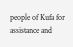people of Kufa for assistance and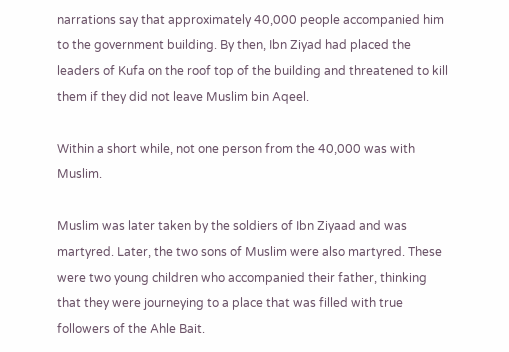narrations say that approximately 40,000 people accompanied him to the government building. By then, Ibn Ziyad had placed the leaders of Kufa on the roof top of the building and threatened to kill them if they did not leave Muslim bin Aqeel.

Within a short while, not one person from the 40,000 was with Muslim.

Muslim was later taken by the soldiers of Ibn Ziyaad and was martyred. Later, the two sons of Muslim were also martyred. These were two young children who accompanied their father, thinking that they were journeying to a place that was filled with true followers of the Ahle Bait.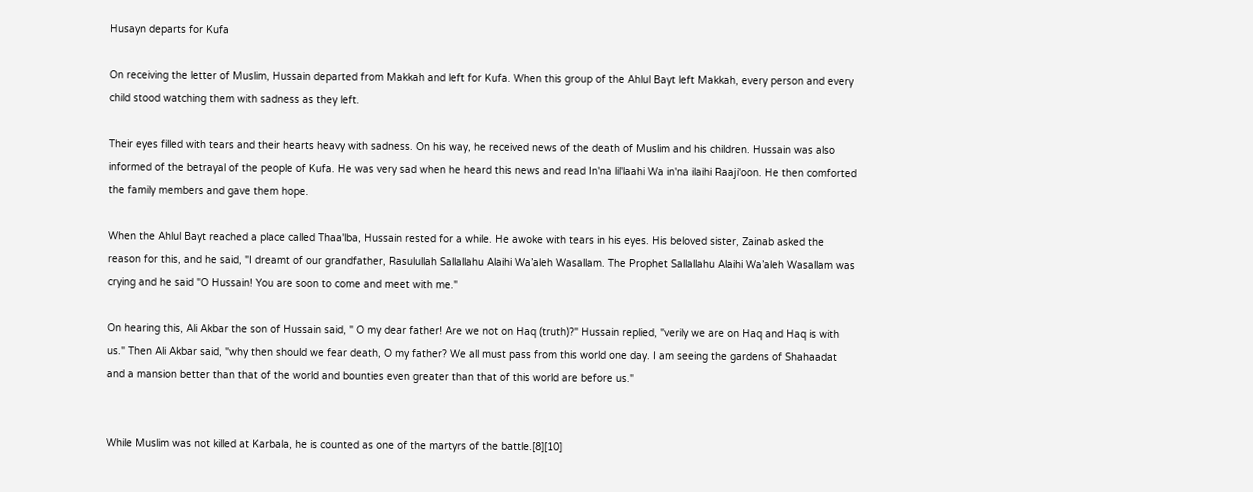Husayn departs for Kufa

On receiving the letter of Muslim, Hussain departed from Makkah and left for Kufa. When this group of the Ahlul Bayt left Makkah, every person and every child stood watching them with sadness as they left.

Their eyes filled with tears and their hearts heavy with sadness. On his way, he received news of the death of Muslim and his children. Hussain was also informed of the betrayal of the people of Kufa. He was very sad when he heard this news and read In'na lil'laahi Wa in'na ilaihi Raaji'oon. He then comforted the family members and gave them hope.

When the Ahlul Bayt reached a place called Thaa'lba, Hussain rested for a while. He awoke with tears in his eyes. His beloved sister, Zainab asked the reason for this, and he said, "I dreamt of our grandfather, Rasulullah Sallallahu Alaihi Wa’aleh Wasallam. The Prophet Sallallahu Alaihi Wa’aleh Wasallam was crying and he said "O Hussain! You are soon to come and meet with me."

On hearing this, Ali Akbar the son of Hussain said, " O my dear father! Are we not on Haq (truth)?" Hussain replied, "verily we are on Haq and Haq is with us." Then Ali Akbar said, "why then should we fear death, O my father? We all must pass from this world one day. I am seeing the gardens of Shahaadat and a mansion better than that of the world and bounties even greater than that of this world are before us."


While Muslim was not killed at Karbala, he is counted as one of the martyrs of the battle.[8][10]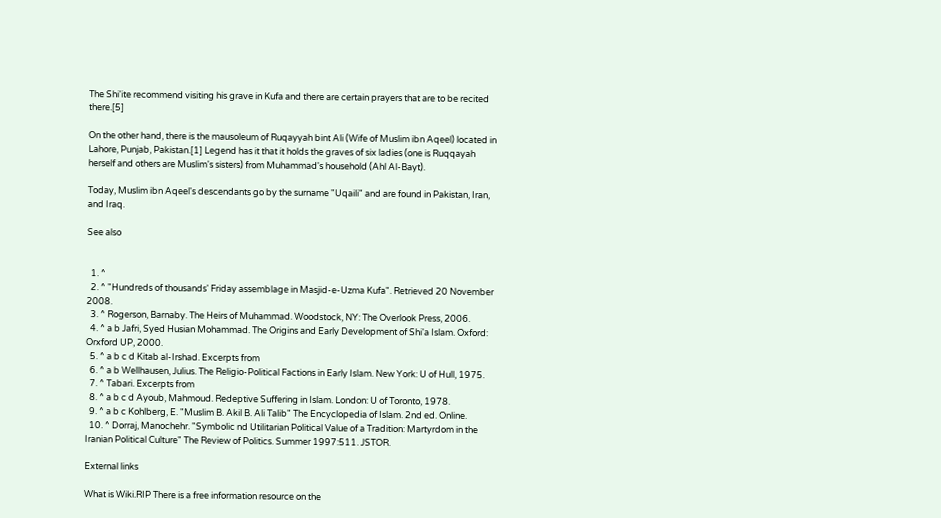The Shi'ite recommend visiting his grave in Kufa and there are certain prayers that are to be recited there.[5]

On the other hand, there is the mausoleum of Ruqayyah bint Ali (Wife of Muslim ibn Aqeel) located in Lahore, Punjab, Pakistan.[1] Legend has it that it holds the graves of six ladies (one is Ruqqayah herself and others are Muslim's sisters) from Muhammad's household (Ahl Al-Bayt).

Today, Muslim ibn Aqeel's descendants go by the surname "Uqaili" and are found in Pakistan, Iran, and Iraq.

See also


  1. ^
  2. ^ "Hundreds of thousands' Friday assemblage in Masjid-e-Uzma Kufa". Retrieved 20 November 2008.
  3. ^ Rogerson, Barnaby. The Heirs of Muhammad. Woodstock, NY: The Overlook Press, 2006.
  4. ^ a b Jafri, Syed Husian Mohammad. The Origins and Early Development of Shi'a Islam. Oxford: Orxford UP, 2000.
  5. ^ a b c d Kitab al-Irshad. Excerpts from
  6. ^ a b Wellhausen, Julius. The Religio-Political Factions in Early Islam. New York: U of Hull, 1975.
  7. ^ Tabari. Excerpts from
  8. ^ a b c d Ayoub, Mahmoud. Redeptive Suffering in Islam. London: U of Toronto, 1978.
  9. ^ a b c Kohlberg, E. "Muslim B. Akil B. Ali Talib" The Encyclopedia of Islam. 2nd ed. Online.
  10. ^ Dorraj, Manochehr. "Symbolic nd Utilitarian Political Value of a Tradition: Martyrdom in the Iranian Political Culture" The Review of Politics. Summer 1997:511. JSTOR.

External links

What is Wiki.RIP There is a free information resource on the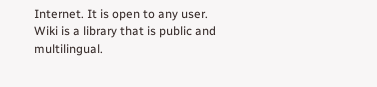Internet. It is open to any user. Wiki is a library that is public and multilingual.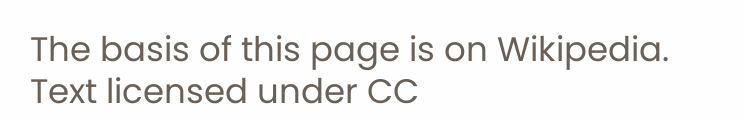The basis of this page is on Wikipedia. Text licensed under CC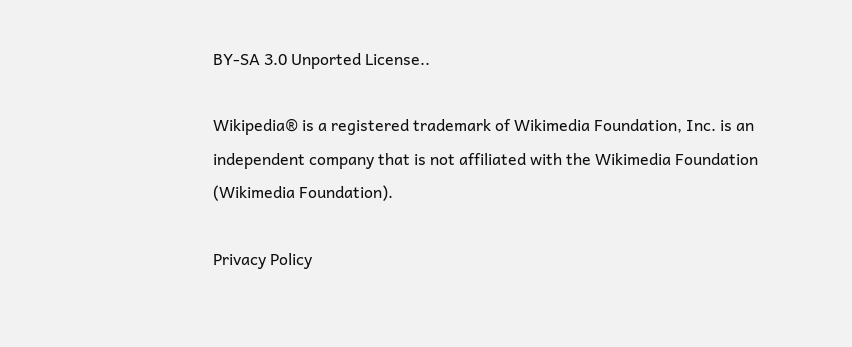BY-SA 3.0 Unported License..

Wikipedia® is a registered trademark of Wikimedia Foundation, Inc. is an independent company that is not affiliated with the Wikimedia Foundation (Wikimedia Foundation).

Privacy Policy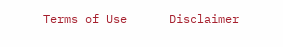Terms of Use      Disclaimer